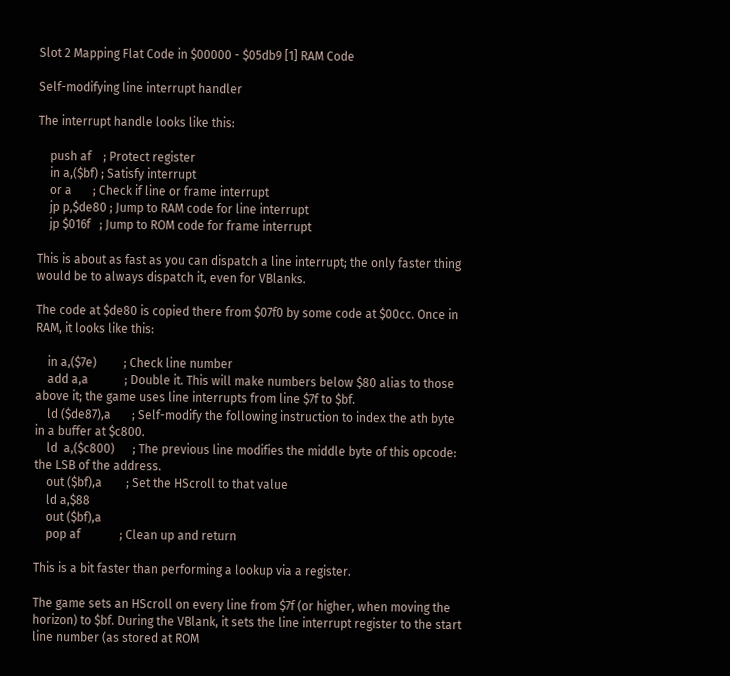Slot 2 Mapping Flat Code in $00000 - $05db9 [1] RAM Code

Self-modifying line interrupt handler

The interrupt handle looks like this:

    push af    ; Protect register
    in a,($bf) ; Satisfy interrupt
    or a       ; Check if line or frame interrupt
    jp p,$de80 ; Jump to RAM code for line interrupt
    jp $016f   ; Jump to ROM code for frame interrupt

This is about as fast as you can dispatch a line interrupt; the only faster thing would be to always dispatch it, even for VBlanks.

The code at $de80 is copied there from $07f0 by some code at $00cc. Once in RAM, it looks like this:

    in a,($7e)         ; Check line number
    add a,a            ; Double it. This will make numbers below $80 alias to those above it; the game uses line interrupts from line $7f to $bf.
    ld ($de87),a       ; Self-modify the following instruction to index the ath byte in a buffer at $c800.
    ld  a,($c800)      ; The previous line modifies the middle byte of this opcode: the LSB of the address.
    out ($bf),a        ; Set the HScroll to that value
    ld a,$88
    out ($bf),a
    pop af             ; Clean up and return

This is a bit faster than performing a lookup via a register.

The game sets an HScroll on every line from $7f (or higher, when moving the horizon) to $bf. During the VBlank, it sets the line interrupt register to the start line number (as stored at ROM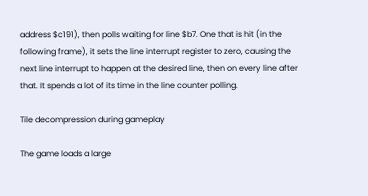address $c191), then polls waiting for line $b7. One that is hit (in the following frame), it sets the line interrupt register to zero, causing the next line interrupt to happen at the desired line, then on every line after that. It spends a lot of its time in the line counter polling.

Tile decompression during gameplay

The game loads a large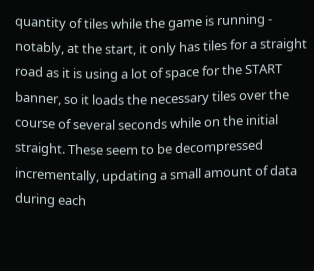quantity of tiles while the game is running - notably, at the start, it only has tiles for a straight road as it is using a lot of space for the START banner, so it loads the necessary tiles over the course of several seconds while on the initial straight. These seem to be decompressed incrementally, updating a small amount of data during each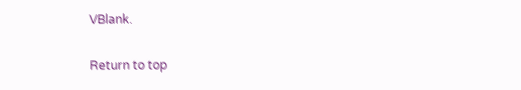VBlank.

Return to top